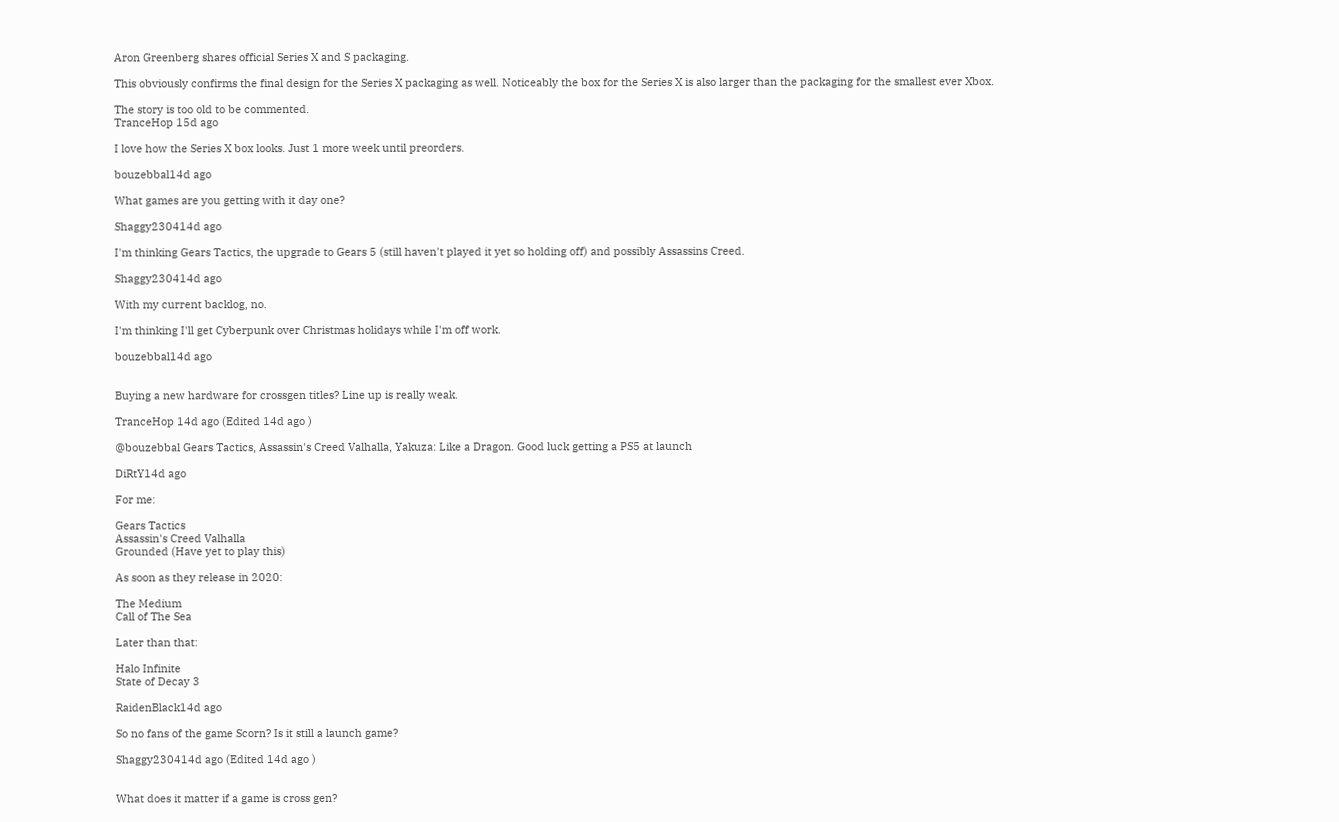Aron Greenberg shares official Series X and S packaging.

This obviously confirms the final design for the Series X packaging as well. Noticeably the box for the Series X is also larger than the packaging for the smallest ever Xbox.

The story is too old to be commented.
TranceHop 15d ago

I love how the Series X box looks. Just 1 more week until preorders.

bouzebbal14d ago

What games are you getting with it day one?

Shaggy230414d ago

I'm thinking Gears Tactics, the upgrade to Gears 5 (still haven't played it yet so holding off) and possibly Assassins Creed.

Shaggy230414d ago

With my current backlog, no.

I'm thinking I'll get Cyberpunk over Christmas holidays while I'm off work.

bouzebbal14d ago


Buying a new hardware for crossgen titles? Line up is really weak.

TranceHop 14d ago (Edited 14d ago )

@bouzebbal Gears Tactics, Assassin's Creed Valhalla, Yakuza: Like a Dragon. Good luck getting a PS5 at launch

DiRtY14d ago

For me:

Gears Tactics
Assassin's Creed Valhalla
Grounded (Have yet to play this)

As soon as they release in 2020:

The Medium
Call of The Sea

Later than that:

Halo Infinite
State of Decay 3

RaidenBlack14d ago

So no fans of the game Scorn? Is it still a launch game?

Shaggy230414d ago (Edited 14d ago )


What does it matter if a game is cross gen?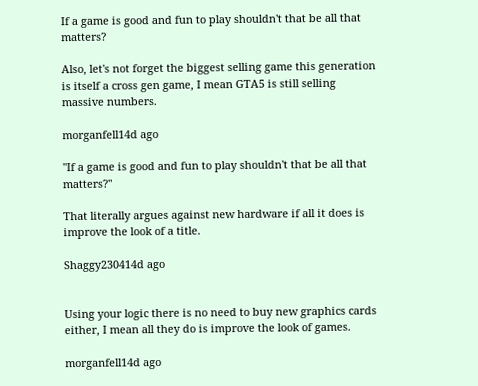If a game is good and fun to play shouldn't that be all that matters?

Also, let's not forget the biggest selling game this generation is itself a cross gen game, I mean GTA5 is still selling massive numbers.

morganfell14d ago

"If a game is good and fun to play shouldn't that be all that matters?"

That literally argues against new hardware if all it does is improve the look of a title.

Shaggy230414d ago


Using your logic there is no need to buy new graphics cards either, I mean all they do is improve the look of games.

morganfell14d ago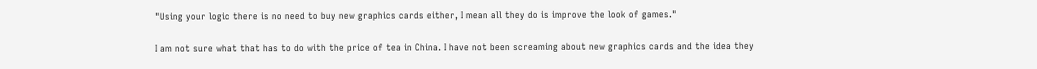"Using your logic there is no need to buy new graphics cards either, I mean all they do is improve the look of games."

I am not sure what that has to do with the price of tea in China. I have not been screaming about new graphics cards and the idea they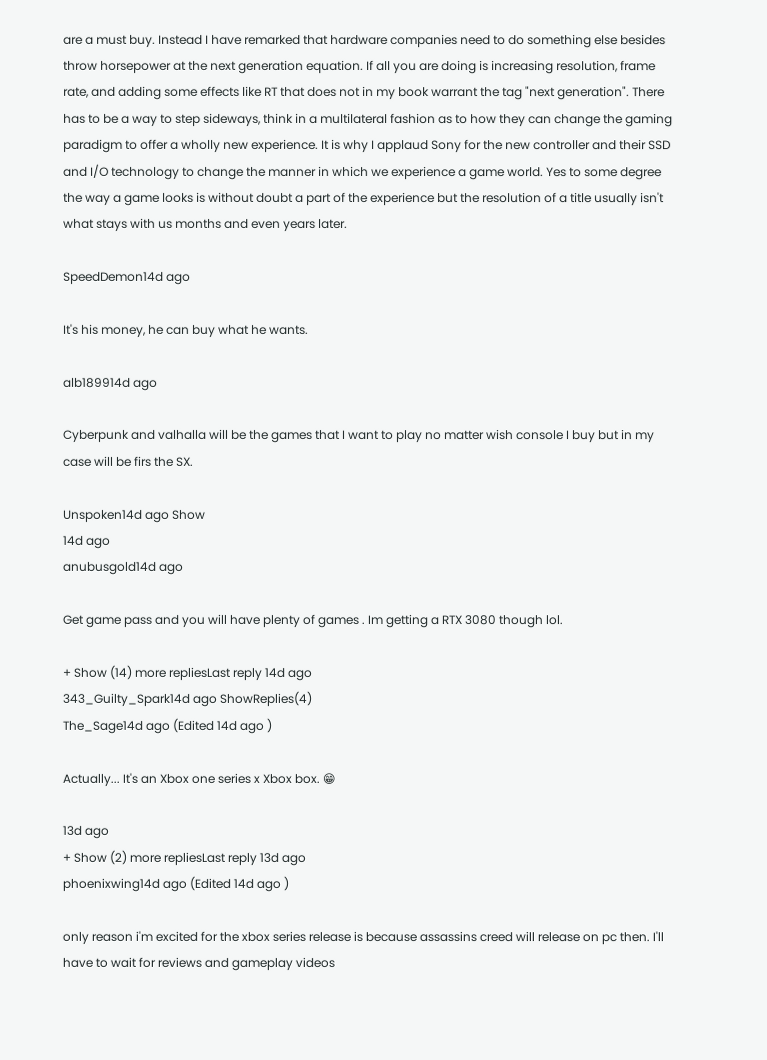are a must buy. Instead I have remarked that hardware companies need to do something else besides throw horsepower at the next generation equation. If all you are doing is increasing resolution, frame rate, and adding some effects like RT that does not in my book warrant the tag "next generation". There has to be a way to step sideways, think in a multilateral fashion as to how they can change the gaming paradigm to offer a wholly new experience. It is why I applaud Sony for the new controller and their SSD and I/O technology to change the manner in which we experience a game world. Yes to some degree the way a game looks is without doubt a part of the experience but the resolution of a title usually isn't what stays with us months and even years later.

SpeedDemon14d ago

It's his money, he can buy what he wants.

alb189914d ago

Cyberpunk and valhalla will be the games that I want to play no matter wish console I buy but in my case will be firs the SX.

Unspoken14d ago Show
14d ago
anubusgold14d ago

Get game pass and you will have plenty of games . Im getting a RTX 3080 though lol.

+ Show (14) more repliesLast reply 14d ago
343_Guilty_Spark14d ago ShowReplies(4)
The_Sage14d ago (Edited 14d ago )

Actually... It's an Xbox one series x Xbox box. 😁

13d ago
+ Show (2) more repliesLast reply 13d ago
phoenixwing14d ago (Edited 14d ago )

only reason i'm excited for the xbox series release is because assassins creed will release on pc then. I'll have to wait for reviews and gameplay videos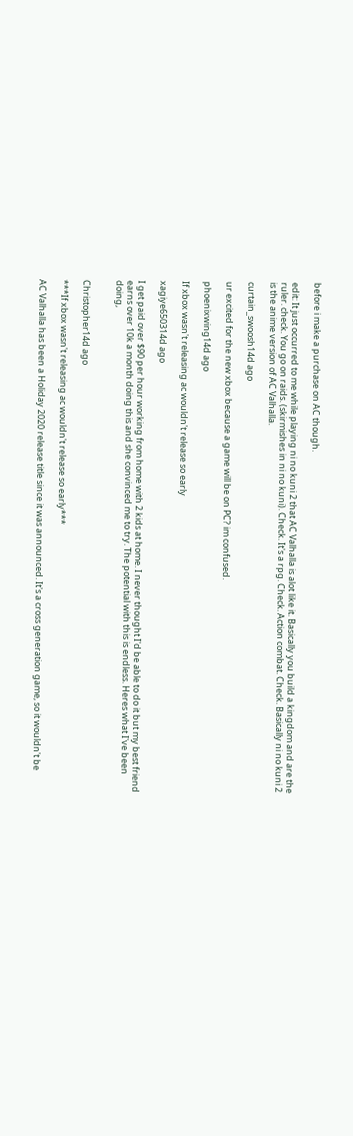before i make a purchase on AC though.

edit: It just occurred to me while playing ni no kuni 2 that AC Valhalla is alot like it. Basically you build a kingdom and are the ruler. check. You go on raids. (skirmishes in ni no kuni). Check. It's a rpg. Check. Action combat. Check. Basically ni no kuni 2 is the anime version of AC Valhalla.

curtain_swoosh14d ago

ur excited for the new xbox because a game will be on PC? im confused.

phoenixwing14d ago

If xbox wasn't releasing ac wouldn't release so early

xagiye650314d ago

I get paid over $90 per hour working from home with 2 kids at home. I never thought I'd be able to do it but my best friend earns over 10k a month doing this and she convinced me to try. The potential with this is endless. Heres what I've been doing,


Christopher14d ago

***If xbox wasn't releasing ac wouldn't release so early***

AC Valhalla has been a Holiday 2020 release title since it was announced. It's a cross generation game, so it wouldn't be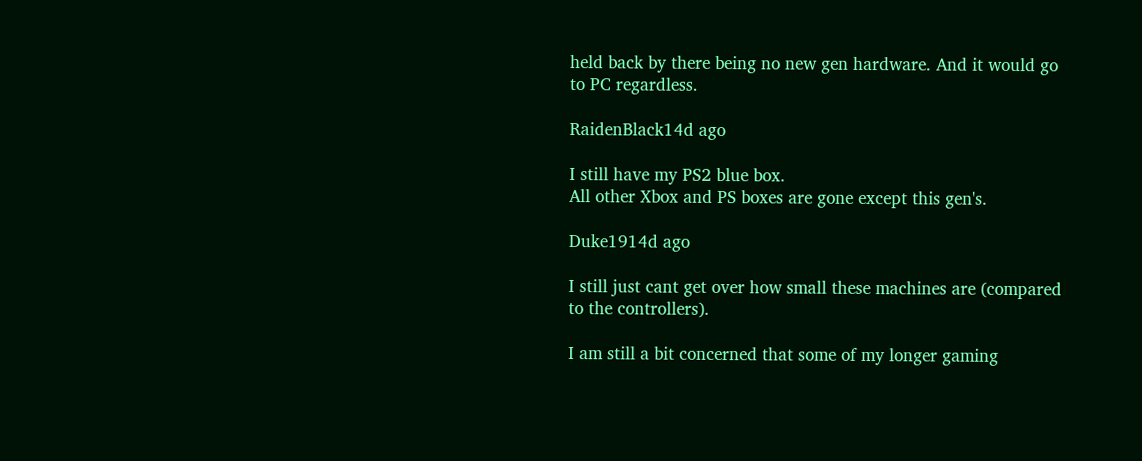held back by there being no new gen hardware. And it would go to PC regardless.

RaidenBlack14d ago

I still have my PS2 blue box.
All other Xbox and PS boxes are gone except this gen's.

Duke1914d ago

I still just cant get over how small these machines are (compared to the controllers).

I am still a bit concerned that some of my longer gaming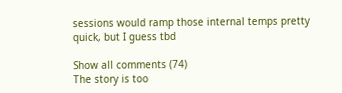sessions would ramp those internal temps pretty quick, but I guess tbd

Show all comments (74)
The story is too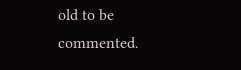old to be commented.